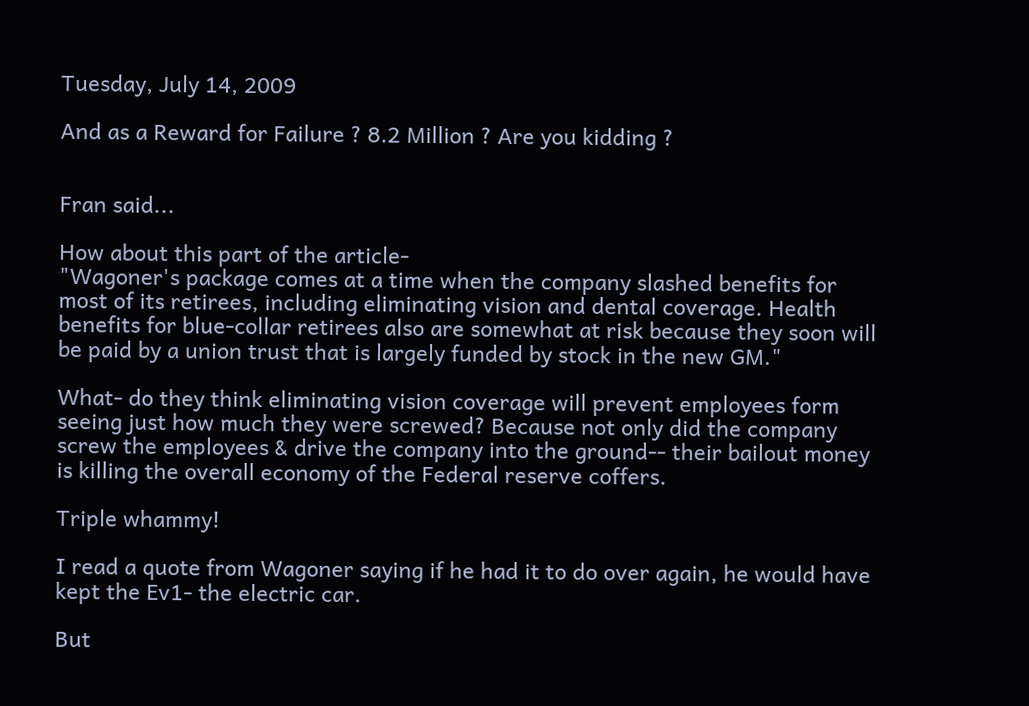Tuesday, July 14, 2009

And as a Reward for Failure ? 8.2 Million ? Are you kidding ?


Fran said...

How about this part of the article-
"Wagoner's package comes at a time when the company slashed benefits for most of its retirees, including eliminating vision and dental coverage. Health benefits for blue-collar retirees also are somewhat at risk because they soon will be paid by a union trust that is largely funded by stock in the new GM."

What- do they think eliminating vision coverage will prevent employees form seeing just how much they were screwed? Because not only did the company screw the employees & drive the company into the ground-- their bailout money is killing the overall economy of the Federal reserve coffers.

Triple whammy!

I read a quote from Wagoner saying if he had it to do over again, he would have kept the Ev1- the electric car.

But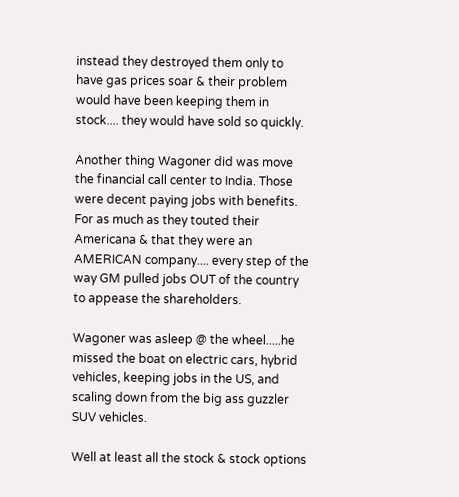instead they destroyed them only to have gas prices soar & their problem would have been keeping them in stock.... they would have sold so quickly.

Another thing Wagoner did was move the financial call center to India. Those were decent paying jobs with benefits. For as much as they touted their Americana & that they were an AMERICAN company.... every step of the way GM pulled jobs OUT of the country to appease the shareholders.

Wagoner was asleep @ the wheel.....he missed the boat on electric cars, hybrid vehicles, keeping jobs in the US, and scaling down from the big ass guzzler SUV vehicles.

Well at least all the stock & stock options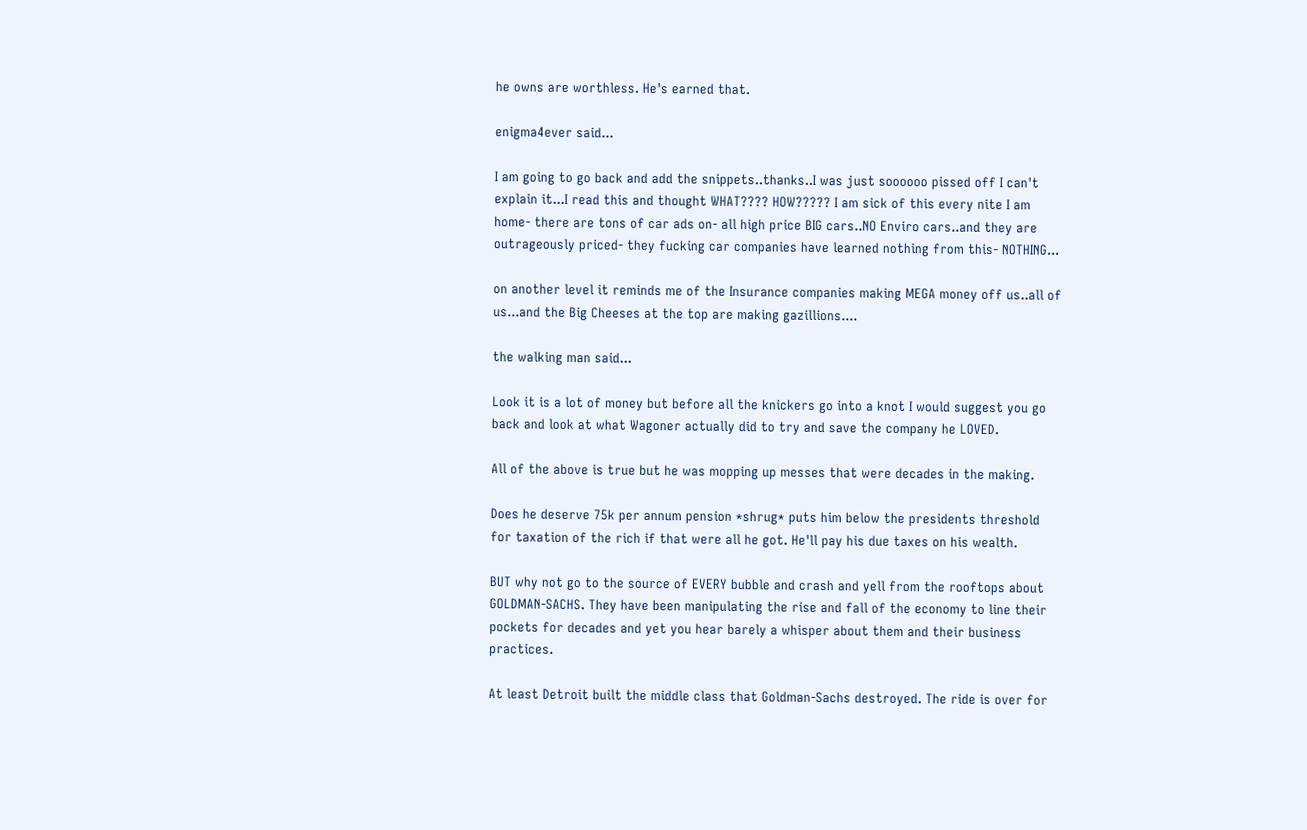he owns are worthless. He's earned that.

enigma4ever said...

I am going to go back and add the snippets..thanks..I was just soooooo pissed off I can't explain it...I read this and thought WHAT???? HOW????? I am sick of this every nite I am home- there are tons of car ads on- all high price BIG cars..NO Enviro cars..and they are outrageously priced- they fucking car companies have learned nothing from this- NOTHING...

on another level it reminds me of the Insurance companies making MEGA money off us..all of us...and the Big Cheeses at the top are making gazillions....

the walking man said...

Look it is a lot of money but before all the knickers go into a knot I would suggest you go back and look at what Wagoner actually did to try and save the company he LOVED.

All of the above is true but he was mopping up messes that were decades in the making.

Does he deserve 75k per annum pension *shrug* puts him below the presidents threshold for taxation of the rich if that were all he got. He'll pay his due taxes on his wealth.

BUT why not go to the source of EVERY bubble and crash and yell from the rooftops about GOLDMAN-SACHS. They have been manipulating the rise and fall of the economy to line their pockets for decades and yet you hear barely a whisper about them and their business practices.

At least Detroit built the middle class that Goldman-Sachs destroyed. The ride is over for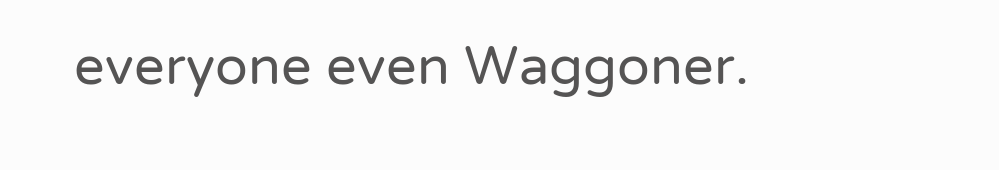everyone even Waggoner.